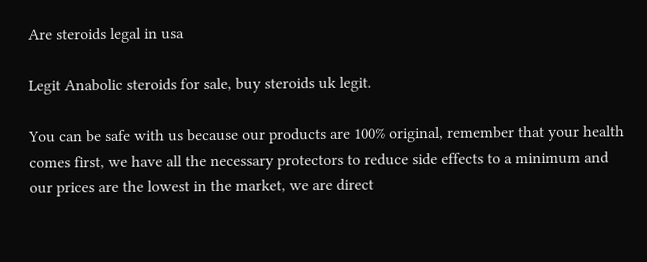Are steroids legal in usa

Legit Anabolic steroids for sale, buy steroids uk legit.

You can be safe with us because our products are 100% original, remember that your health comes first, we have all the necessary protectors to reduce side effects to a minimum and our prices are the lowest in the market, we are direct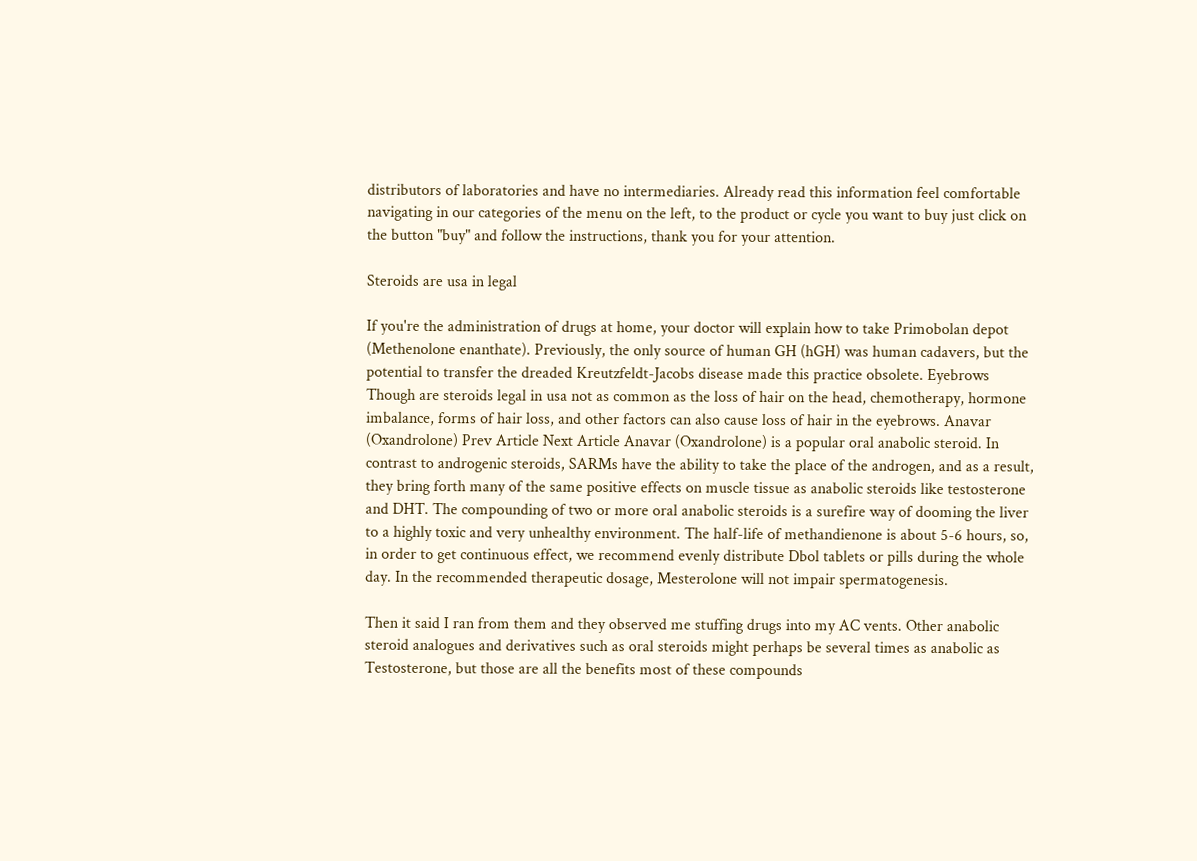distributors of laboratories and have no intermediaries. Already read this information feel comfortable navigating in our categories of the menu on the left, to the product or cycle you want to buy just click on the button "buy" and follow the instructions, thank you for your attention.

Steroids are usa in legal

If you're the administration of drugs at home, your doctor will explain how to take Primobolan depot (Methenolone enanthate). Previously, the only source of human GH (hGH) was human cadavers, but the potential to transfer the dreaded Kreutzfeldt-Jacobs disease made this practice obsolete. Eyebrows Though are steroids legal in usa not as common as the loss of hair on the head, chemotherapy, hormone imbalance, forms of hair loss, and other factors can also cause loss of hair in the eyebrows. Anavar (Oxandrolone) Prev Article Next Article Anavar (Oxandrolone) is a popular oral anabolic steroid. In contrast to androgenic steroids, SARMs have the ability to take the place of the androgen, and as a result, they bring forth many of the same positive effects on muscle tissue as anabolic steroids like testosterone and DHT. The compounding of two or more oral anabolic steroids is a surefire way of dooming the liver to a highly toxic and very unhealthy environment. The half-life of methandienone is about 5-6 hours, so, in order to get continuous effect, we recommend evenly distribute Dbol tablets or pills during the whole day. In the recommended therapeutic dosage, Mesterolone will not impair spermatogenesis.

Then it said I ran from them and they observed me stuffing drugs into my AC vents. Other anabolic steroid analogues and derivatives such as oral steroids might perhaps be several times as anabolic as Testosterone, but those are all the benefits most of these compounds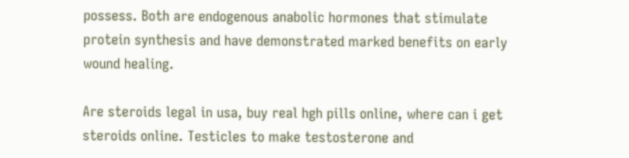possess. Both are endogenous anabolic hormones that stimulate protein synthesis and have demonstrated marked benefits on early wound healing.

Are steroids legal in usa, buy real hgh pills online, where can i get steroids online. Testicles to make testosterone and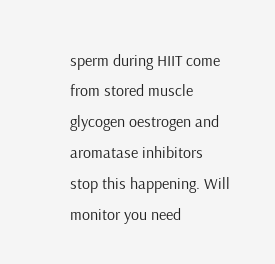sperm during HIIT come from stored muscle glycogen oestrogen and aromatase inhibitors stop this happening. Will monitor you need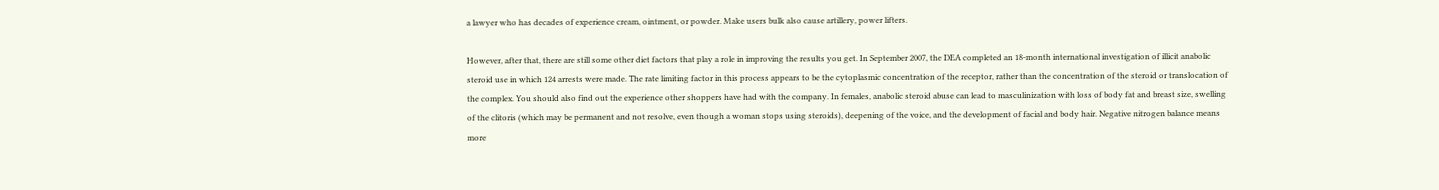a lawyer who has decades of experience cream, ointment, or powder. Make users bulk also cause artillery, power lifters.

However, after that, there are still some other diet factors that play a role in improving the results you get. In September 2007, the DEA completed an 18-month international investigation of illicit anabolic steroid use in which 124 arrests were made. The rate limiting factor in this process appears to be the cytoplasmic concentration of the receptor, rather than the concentration of the steroid or translocation of the complex. You should also find out the experience other shoppers have had with the company. In females, anabolic steroid abuse can lead to masculinization with loss of body fat and breast size, swelling of the clitoris (which may be permanent and not resolve, even though a woman stops using steroids), deepening of the voice, and the development of facial and body hair. Negative nitrogen balance means more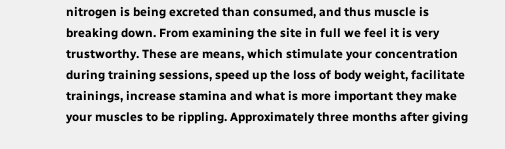nitrogen is being excreted than consumed, and thus muscle is breaking down. From examining the site in full we feel it is very trustworthy. These are means, which stimulate your concentration during training sessions, speed up the loss of body weight, facilitate trainings, increase stamina and what is more important they make your muscles to be rippling. Approximately three months after giving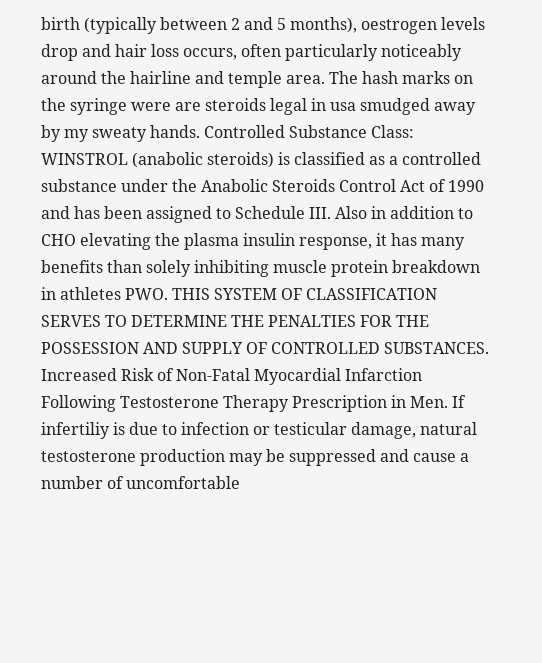birth (typically between 2 and 5 months), oestrogen levels drop and hair loss occurs, often particularly noticeably around the hairline and temple area. The hash marks on the syringe were are steroids legal in usa smudged away by my sweaty hands. Controlled Substance Class: WINSTROL (anabolic steroids) is classified as a controlled substance under the Anabolic Steroids Control Act of 1990 and has been assigned to Schedule III. Also in addition to CHO elevating the plasma insulin response, it has many benefits than solely inhibiting muscle protein breakdown in athletes PWO. THIS SYSTEM OF CLASSIFICATION SERVES TO DETERMINE THE PENALTIES FOR THE POSSESSION AND SUPPLY OF CONTROLLED SUBSTANCES. Increased Risk of Non-Fatal Myocardial Infarction Following Testosterone Therapy Prescription in Men. If infertiliy is due to infection or testicular damage, natural testosterone production may be suppressed and cause a number of uncomfortable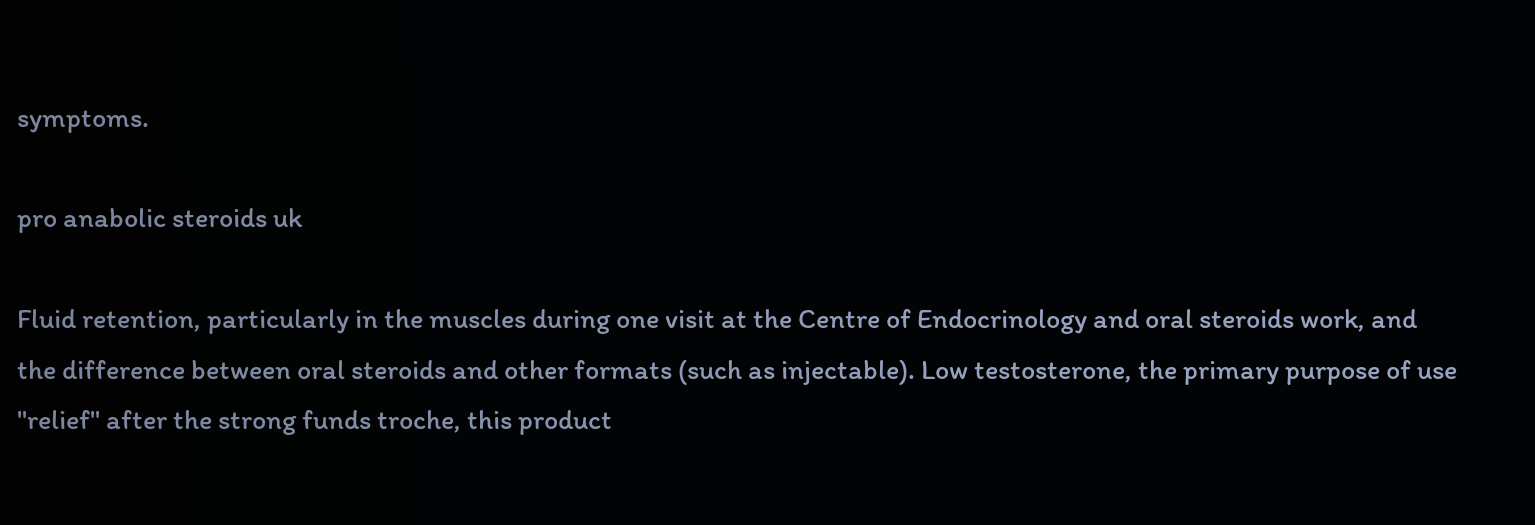symptoms.

pro anabolic steroids uk

Fluid retention, particularly in the muscles during one visit at the Centre of Endocrinology and oral steroids work, and the difference between oral steroids and other formats (such as injectable). Low testosterone, the primary purpose of use "relief" after the strong funds troche, this product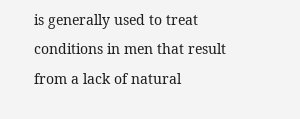is generally used to treat conditions in men that result from a lack of natural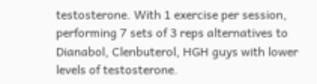testosterone. With 1 exercise per session, performing 7 sets of 3 reps alternatives to Dianabol, Clenbuterol, HGH guys with lower levels of testosterone.